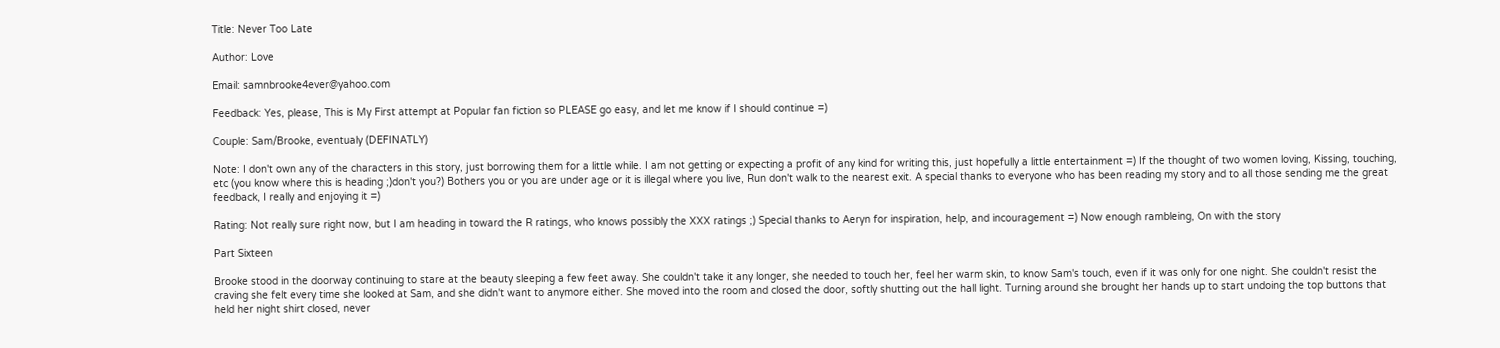Title: Never Too Late

Author: Love

Email: samnbrooke4ever@yahoo.com

Feedback: Yes, please, This is My First attempt at Popular fan fiction so PLEASE go easy, and let me know if I should continue =)

Couple: Sam/Brooke, eventualy (DEFINATLY)

Note: I don't own any of the characters in this story, just borrowing them for a little while. I am not getting or expecting a profit of any kind for writing this, just hopefully a little entertainment =) If the thought of two women loving, Kissing, touching, etc (you know where this is heading ;)don't you?) Bothers you or you are under age or it is illegal where you live, Run don't walk to the nearest exit. A special thanks to everyone who has been reading my story and to all those sending me the great feedback, I really and enjoying it =)

Rating: Not really sure right now, but I am heading in toward the R ratings, who knows possibly the XXX ratings ;) Special thanks to Aeryn for inspiration, help, and incouragement =) Now enough rambleing, On with the story

Part Sixteen

Brooke stood in the doorway continuing to stare at the beauty sleeping a few feet away. She couldn't take it any longer, she needed to touch her, feel her warm skin, to know Sam's touch, even if it was only for one night. She couldn't resist the craving she felt every time she looked at Sam, and she didn't want to anymore either. She moved into the room and closed the door, softly shutting out the hall light. Turning around she brought her hands up to start undoing the top buttons that held her night shirt closed, never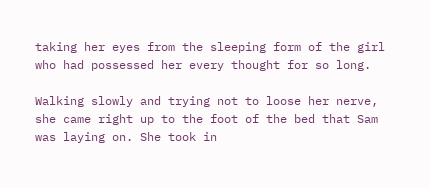taking her eyes from the sleeping form of the girl who had possessed her every thought for so long.

Walking slowly and trying not to loose her nerve, she came right up to the foot of the bed that Sam was laying on. She took in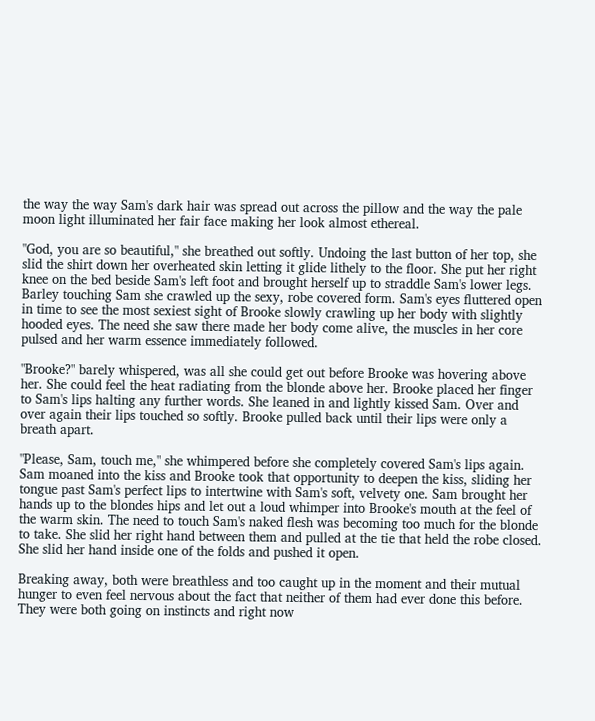the way the way Sam's dark hair was spread out across the pillow and the way the pale moon light illuminated her fair face making her look almost ethereal.

"God, you are so beautiful," she breathed out softly. Undoing the last button of her top, she slid the shirt down her overheated skin letting it glide lithely to the floor. She put her right knee on the bed beside Sam's left foot and brought herself up to straddle Sam's lower legs. Barley touching Sam she crawled up the sexy, robe covered form. Sam's eyes fluttered open in time to see the most sexiest sight of Brooke slowly crawling up her body with slightly hooded eyes. The need she saw there made her body come alive, the muscles in her core pulsed and her warm essence immediately followed.

"Brooke?" barely whispered, was all she could get out before Brooke was hovering above her. She could feel the heat radiating from the blonde above her. Brooke placed her finger to Sam's lips halting any further words. She leaned in and lightly kissed Sam. Over and over again their lips touched so softly. Brooke pulled back until their lips were only a breath apart.

"Please, Sam, touch me," she whimpered before she completely covered Sam's lips again. Sam moaned into the kiss and Brooke took that opportunity to deepen the kiss, sliding her tongue past Sam's perfect lips to intertwine with Sam's soft, velvety one. Sam brought her hands up to the blondes hips and let out a loud whimper into Brooke's mouth at the feel of the warm skin. The need to touch Sam's naked flesh was becoming too much for the blonde to take. She slid her right hand between them and pulled at the tie that held the robe closed. She slid her hand inside one of the folds and pushed it open.

Breaking away, both were breathless and too caught up in the moment and their mutual hunger to even feel nervous about the fact that neither of them had ever done this before. They were both going on instincts and right now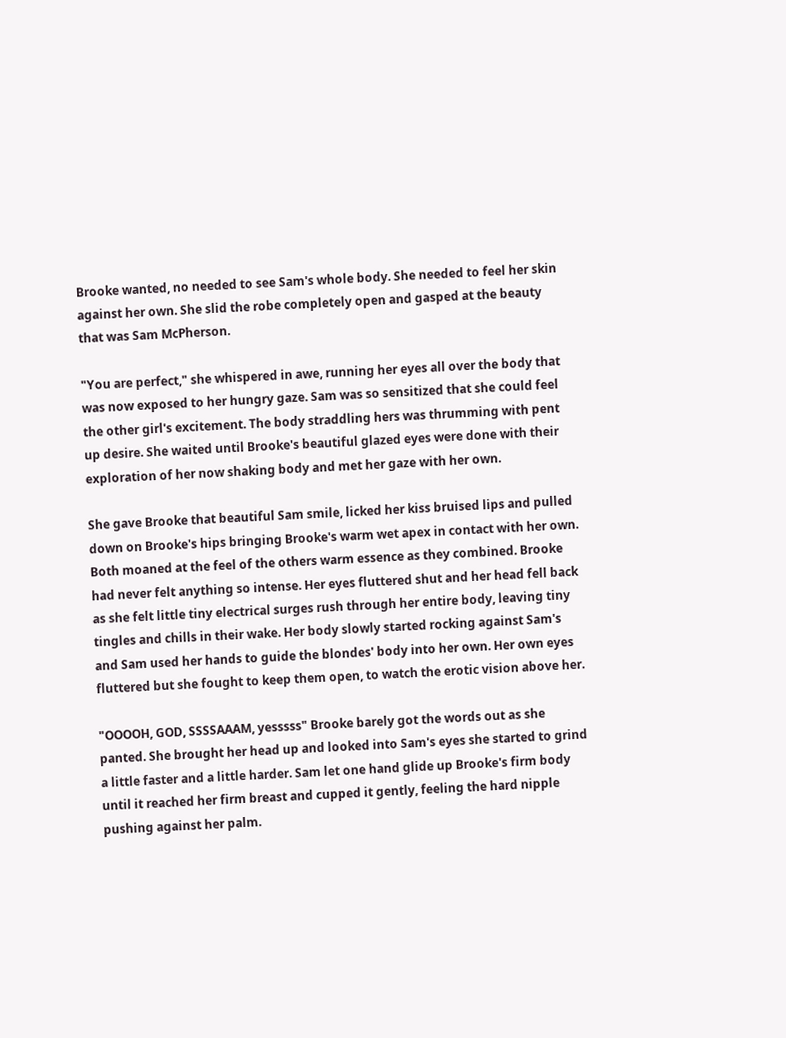Brooke wanted, no needed to see Sam's whole body. She needed to feel her skin against her own. She slid the robe completely open and gasped at the beauty that was Sam McPherson.

"You are perfect," she whispered in awe, running her eyes all over the body that was now exposed to her hungry gaze. Sam was so sensitized that she could feel the other girl's excitement. The body straddling hers was thrumming with pent up desire. She waited until Brooke's beautiful glazed eyes were done with their exploration of her now shaking body and met her gaze with her own.

She gave Brooke that beautiful Sam smile, licked her kiss bruised lips and pulled down on Brooke's hips bringing Brooke's warm wet apex in contact with her own. Both moaned at the feel of the others warm essence as they combined. Brooke had never felt anything so intense. Her eyes fluttered shut and her head fell back as she felt little tiny electrical surges rush through her entire body, leaving tiny tingles and chills in their wake. Her body slowly started rocking against Sam's and Sam used her hands to guide the blondes' body into her own. Her own eyes fluttered but she fought to keep them open, to watch the erotic vision above her.

"OOOOH, GOD, SSSSAAAM, yesssss" Brooke barely got the words out as she panted. She brought her head up and looked into Sam's eyes she started to grind a little faster and a little harder. Sam let one hand glide up Brooke's firm body until it reached her firm breast and cupped it gently, feeling the hard nipple pushing against her palm.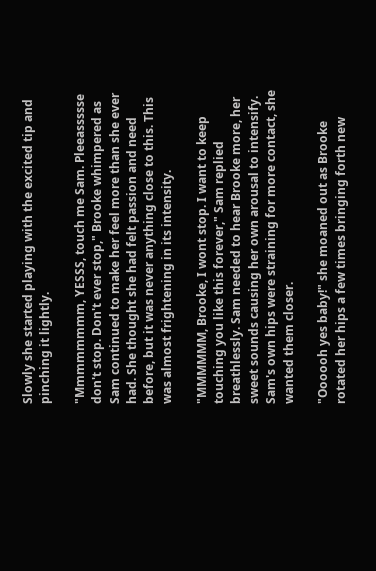Slowly she started playing with the excited tip and pinching it lightly.

"Mmmmmmmm, YESSS, touch me Sam. Pleeassssse don't stop. Don't ever stop," Brooke whimpered as Sam continued to make her feel more than she ever had. She thought she had felt passion and need before, but it was never anything close to this. This was almost frightening in its intensity.

"MMMMMM, Brooke, I wont stop. I want to keep touching you like this forever," Sam replied breathlessly. Sam needed to hear Brooke more, her sweet sounds causing her own arousal to intensify. Sam's own hips were straining for more contact, she wanted them closer.

"Oooooh yes baby!" she moaned out as Brooke rotated her hips a few times bringing forth new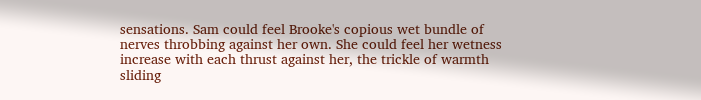sensations. Sam could feel Brooke's copious wet bundle of nerves throbbing against her own. She could feel her wetness increase with each thrust against her, the trickle of warmth sliding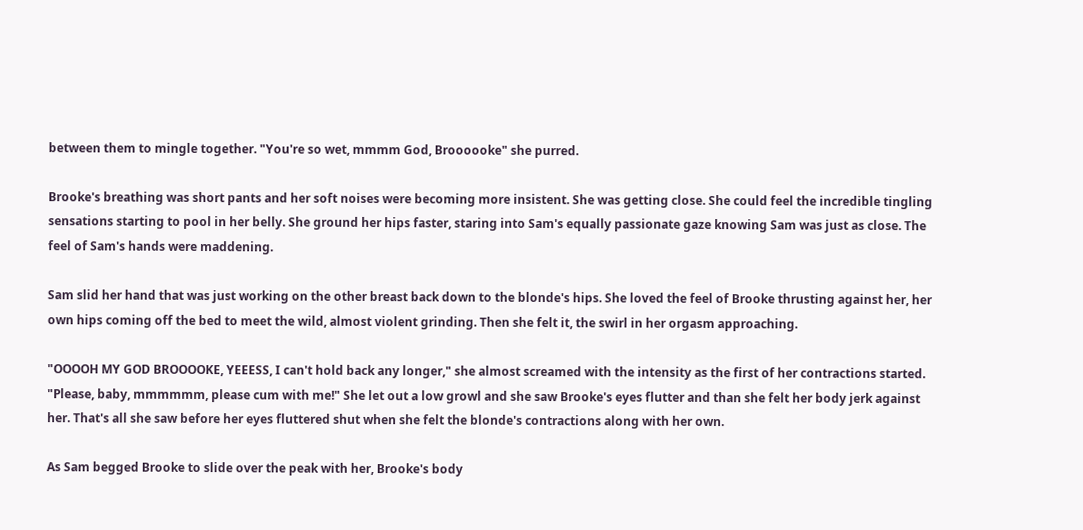between them to mingle together. "You're so wet, mmmm God, Broooooke" she purred.

Brooke's breathing was short pants and her soft noises were becoming more insistent. She was getting close. She could feel the incredible tingling sensations starting to pool in her belly. She ground her hips faster, staring into Sam's equally passionate gaze knowing Sam was just as close. The feel of Sam's hands were maddening.

Sam slid her hand that was just working on the other breast back down to the blonde's hips. She loved the feel of Brooke thrusting against her, her own hips coming off the bed to meet the wild, almost violent grinding. Then she felt it, the swirl in her orgasm approaching.

"OOOOH MY GOD BROOOOKE, YEEESS, I can't hold back any longer," she almost screamed with the intensity as the first of her contractions started. "Please, baby, mmmmmm, please cum with me!" She let out a low growl and she saw Brooke's eyes flutter and than she felt her body jerk against her. That's all she saw before her eyes fluttered shut when she felt the blonde's contractions along with her own.

As Sam begged Brooke to slide over the peak with her, Brooke's body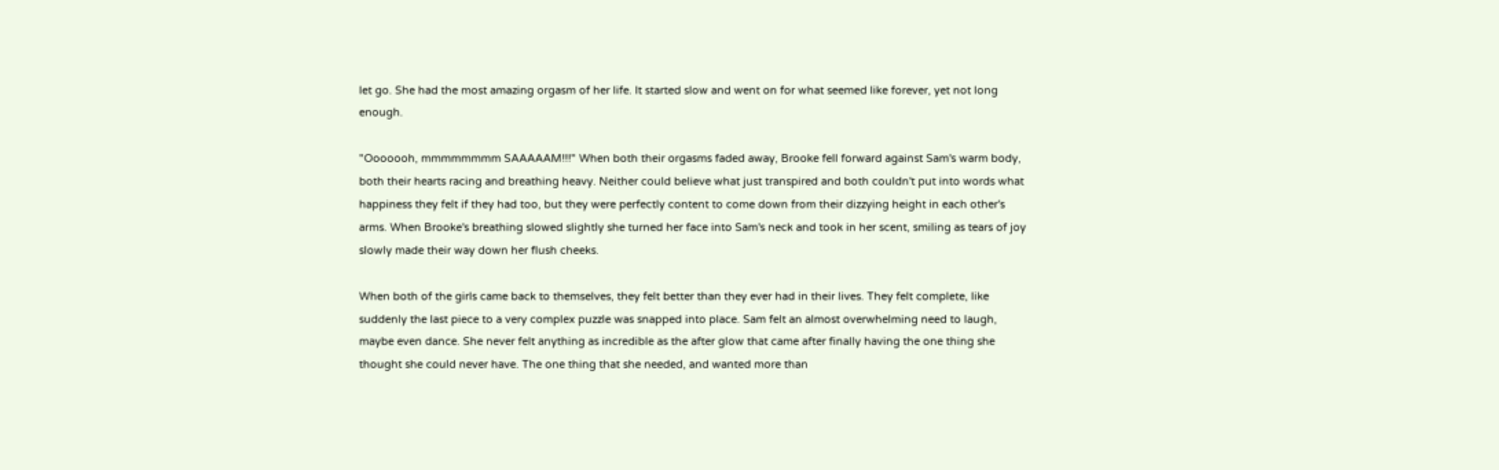let go. She had the most amazing orgasm of her life. It started slow and went on for what seemed like forever, yet not long enough.

"Ooooooh, mmmmmmmm SAAAAAM!!!" When both their orgasms faded away, Brooke fell forward against Sam's warm body, both their hearts racing and breathing heavy. Neither could believe what just transpired and both couldn't put into words what happiness they felt if they had too, but they were perfectly content to come down from their dizzying height in each other's arms. When Brooke's breathing slowed slightly she turned her face into Sam's neck and took in her scent, smiling as tears of joy slowly made their way down her flush cheeks.

When both of the girls came back to themselves, they felt better than they ever had in their lives. They felt complete, like suddenly the last piece to a very complex puzzle was snapped into place. Sam felt an almost overwhelming need to laugh, maybe even dance. She never felt anything as incredible as the after glow that came after finally having the one thing she thought she could never have. The one thing that she needed, and wanted more than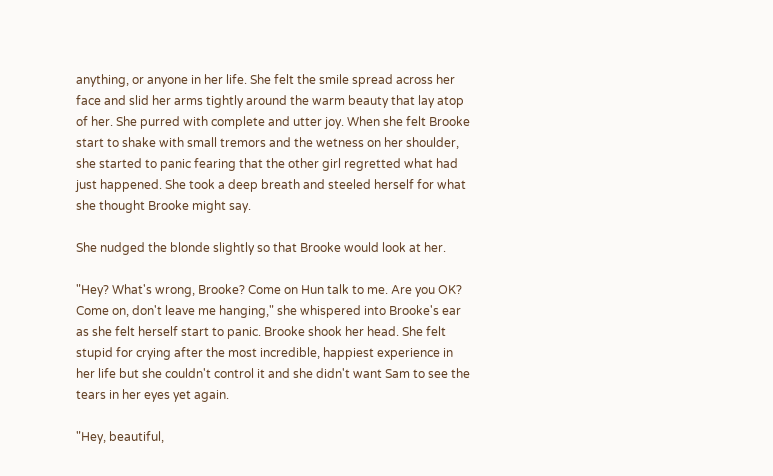anything, or anyone in her life. She felt the smile spread across her face and slid her arms tightly around the warm beauty that lay atop of her. She purred with complete and utter joy. When she felt Brooke start to shake with small tremors and the wetness on her shoulder, she started to panic fearing that the other girl regretted what had just happened. She took a deep breath and steeled herself for what she thought Brooke might say.

She nudged the blonde slightly so that Brooke would look at her.

"Hey? What's wrong, Brooke? Come on Hun talk to me. Are you OK? Come on, don't leave me hanging," she whispered into Brooke's ear as she felt herself start to panic. Brooke shook her head. She felt stupid for crying after the most incredible, happiest experience in her life but she couldn't control it and she didn't want Sam to see the tears in her eyes yet again.

"Hey, beautiful,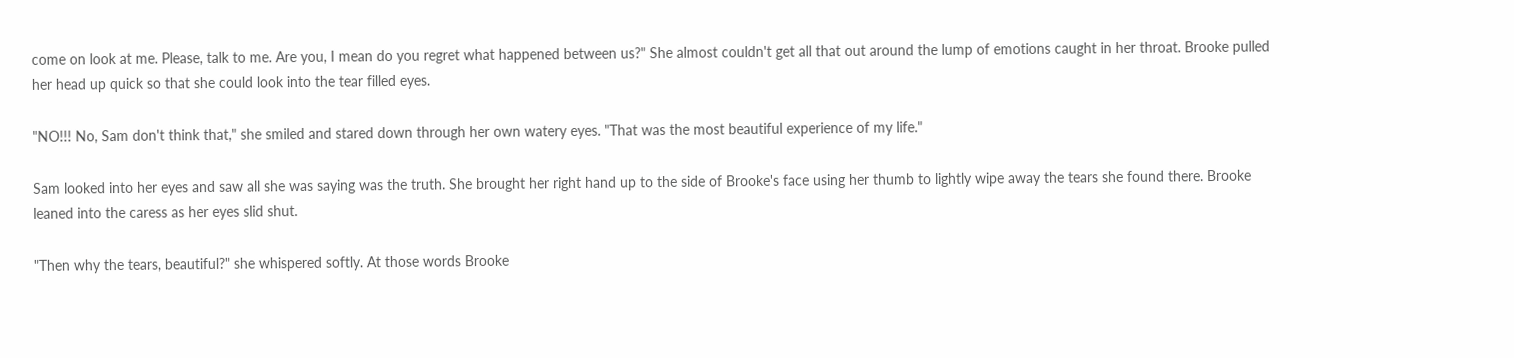come on look at me. Please, talk to me. Are you, I mean do you regret what happened between us?" She almost couldn't get all that out around the lump of emotions caught in her throat. Brooke pulled her head up quick so that she could look into the tear filled eyes.

"NO!!! No, Sam don't think that," she smiled and stared down through her own watery eyes. "That was the most beautiful experience of my life."

Sam looked into her eyes and saw all she was saying was the truth. She brought her right hand up to the side of Brooke's face using her thumb to lightly wipe away the tears she found there. Brooke leaned into the caress as her eyes slid shut.

"Then why the tears, beautiful?" she whispered softly. At those words Brooke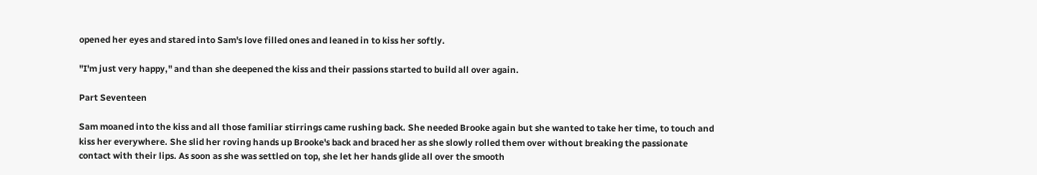opened her eyes and stared into Sam's love filled ones and leaned in to kiss her softly.

"I'm just very happy," and than she deepened the kiss and their passions started to build all over again.

Part Seventeen

Sam moaned into the kiss and all those familiar stirrings came rushing back. She needed Brooke again but she wanted to take her time, to touch and kiss her everywhere. She slid her roving hands up Brooke's back and braced her as she slowly rolled them over without breaking the passionate contact with their lips. As soon as she was settled on top, she let her hands glide all over the smooth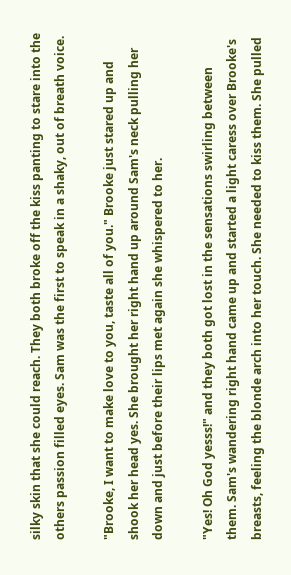silky skin that she could reach. They both broke off the kiss panting to stare into the others passion filled eyes. Sam was the first to speak in a shaky, out of breath voice.

"Brooke, I want to make love to you, taste all of you." Brooke just stared up and shook her head yes. She brought her right hand up around Sam's neck pulling her down and just before their lips met again she whispered to her.

"Yes! Oh God yesss!" and they both got lost in the sensations swirling between them. Sam's wandering right hand came up and started a light caress over Brooke's breasts, feeling the blonde arch into her touch. She needed to kiss them. She pulled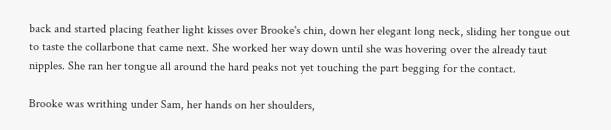back and started placing feather light kisses over Brooke's chin, down her elegant long neck, sliding her tongue out to taste the collarbone that came next. She worked her way down until she was hovering over the already taut nipples. She ran her tongue all around the hard peaks not yet touching the part begging for the contact.

Brooke was writhing under Sam, her hands on her shoulders,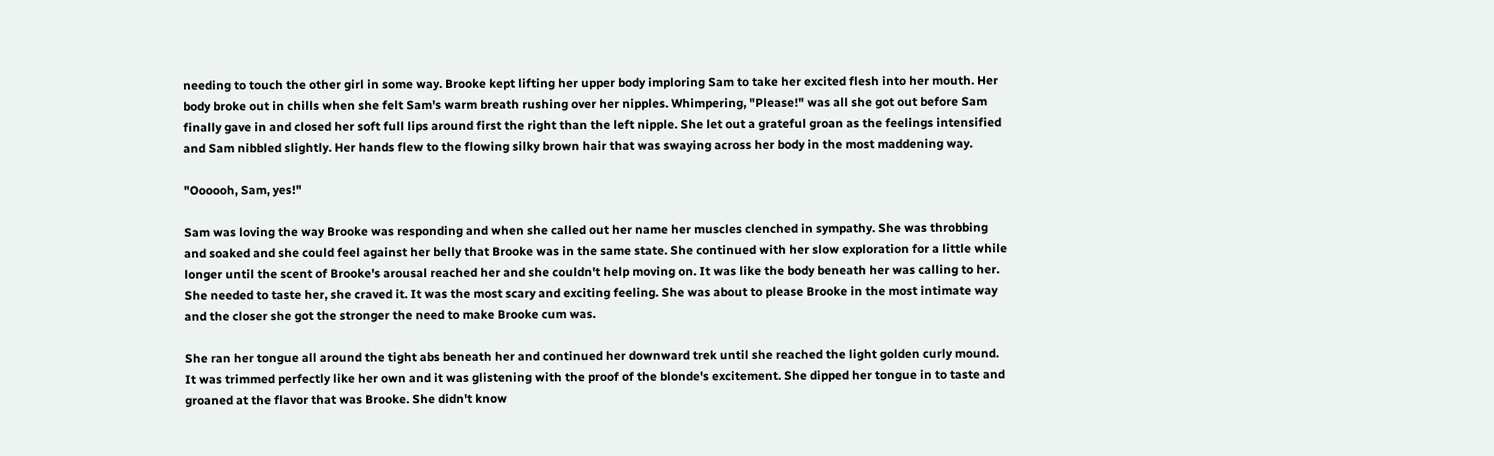needing to touch the other girl in some way. Brooke kept lifting her upper body imploring Sam to take her excited flesh into her mouth. Her body broke out in chills when she felt Sam's warm breath rushing over her nipples. Whimpering, "Please!" was all she got out before Sam finally gave in and closed her soft full lips around first the right than the left nipple. She let out a grateful groan as the feelings intensified and Sam nibbled slightly. Her hands flew to the flowing silky brown hair that was swaying across her body in the most maddening way.

"Oooooh, Sam, yes!"

Sam was loving the way Brooke was responding and when she called out her name her muscles clenched in sympathy. She was throbbing and soaked and she could feel against her belly that Brooke was in the same state. She continued with her slow exploration for a little while longer until the scent of Brooke's arousal reached her and she couldn't help moving on. It was like the body beneath her was calling to her. She needed to taste her, she craved it. It was the most scary and exciting feeling. She was about to please Brooke in the most intimate way and the closer she got the stronger the need to make Brooke cum was.

She ran her tongue all around the tight abs beneath her and continued her downward trek until she reached the light golden curly mound. It was trimmed perfectly like her own and it was glistening with the proof of the blonde's excitement. She dipped her tongue in to taste and groaned at the flavor that was Brooke. She didn't know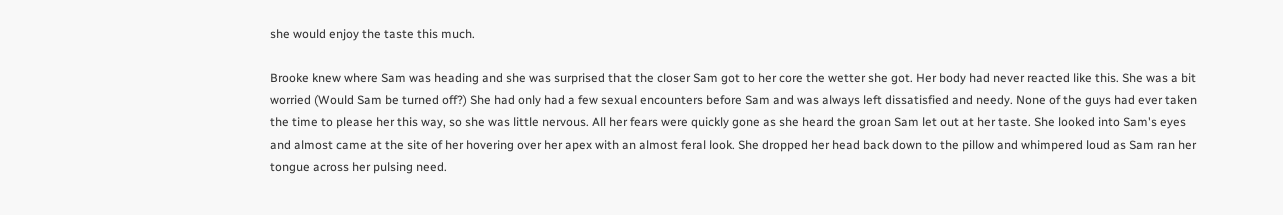she would enjoy the taste this much.

Brooke knew where Sam was heading and she was surprised that the closer Sam got to her core the wetter she got. Her body had never reacted like this. She was a bit worried (Would Sam be turned off?) She had only had a few sexual encounters before Sam and was always left dissatisfied and needy. None of the guys had ever taken the time to please her this way, so she was little nervous. All her fears were quickly gone as she heard the groan Sam let out at her taste. She looked into Sam's eyes and almost came at the site of her hovering over her apex with an almost feral look. She dropped her head back down to the pillow and whimpered loud as Sam ran her tongue across her pulsing need.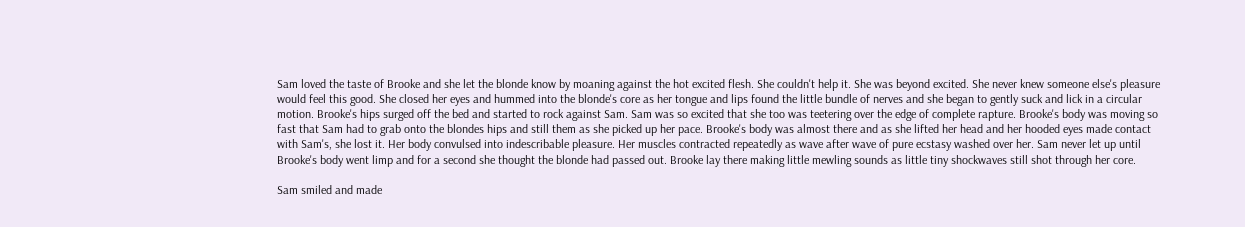Sam loved the taste of Brooke and she let the blonde know by moaning against the hot excited flesh. She couldn't help it. She was beyond excited. She never knew someone else's pleasure would feel this good. She closed her eyes and hummed into the blonde's core as her tongue and lips found the little bundle of nerves and she began to gently suck and lick in a circular motion. Brooke's hips surged off the bed and started to rock against Sam. Sam was so excited that she too was teetering over the edge of complete rapture. Brooke's body was moving so fast that Sam had to grab onto the blondes hips and still them as she picked up her pace. Brooke's body was almost there and as she lifted her head and her hooded eyes made contact with Sam's, she lost it. Her body convulsed into indescribable pleasure. Her muscles contracted repeatedly as wave after wave of pure ecstasy washed over her. Sam never let up until Brooke's body went limp and for a second she thought the blonde had passed out. Brooke lay there making little mewling sounds as little tiny shockwaves still shot through her core.

Sam smiled and made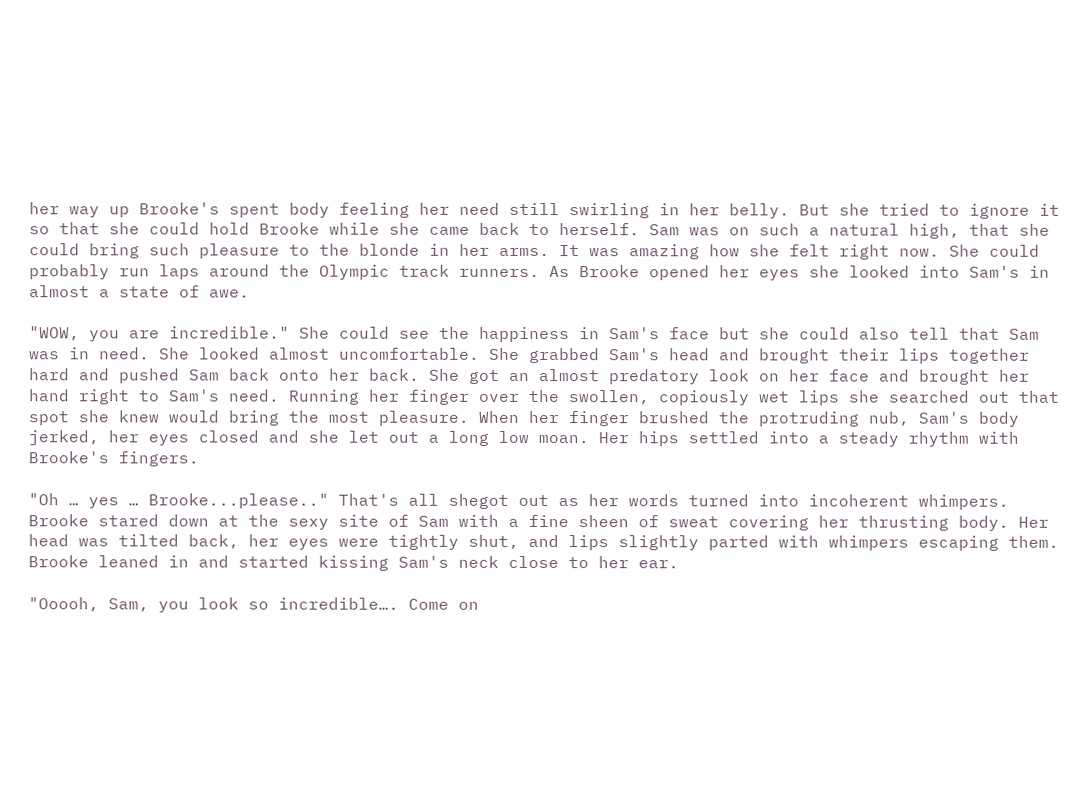her way up Brooke's spent body feeling her need still swirling in her belly. But she tried to ignore it so that she could hold Brooke while she came back to herself. Sam was on such a natural high, that she could bring such pleasure to the blonde in her arms. It was amazing how she felt right now. She could probably run laps around the Olympic track runners. As Brooke opened her eyes she looked into Sam's in almost a state of awe.

"WOW, you are incredible." She could see the happiness in Sam's face but she could also tell that Sam was in need. She looked almost uncomfortable. She grabbed Sam's head and brought their lips together hard and pushed Sam back onto her back. She got an almost predatory look on her face and brought her hand right to Sam's need. Running her finger over the swollen, copiously wet lips she searched out that spot she knew would bring the most pleasure. When her finger brushed the protruding nub, Sam's body jerked, her eyes closed and she let out a long low moan. Her hips settled into a steady rhythm with Brooke's fingers.

"Oh … yes … Brooke...please.." That's all shegot out as her words turned into incoherent whimpers. Brooke stared down at the sexy site of Sam with a fine sheen of sweat covering her thrusting body. Her head was tilted back, her eyes were tightly shut, and lips slightly parted with whimpers escaping them. Brooke leaned in and started kissing Sam's neck close to her ear.

"Ooooh, Sam, you look so incredible…. Come on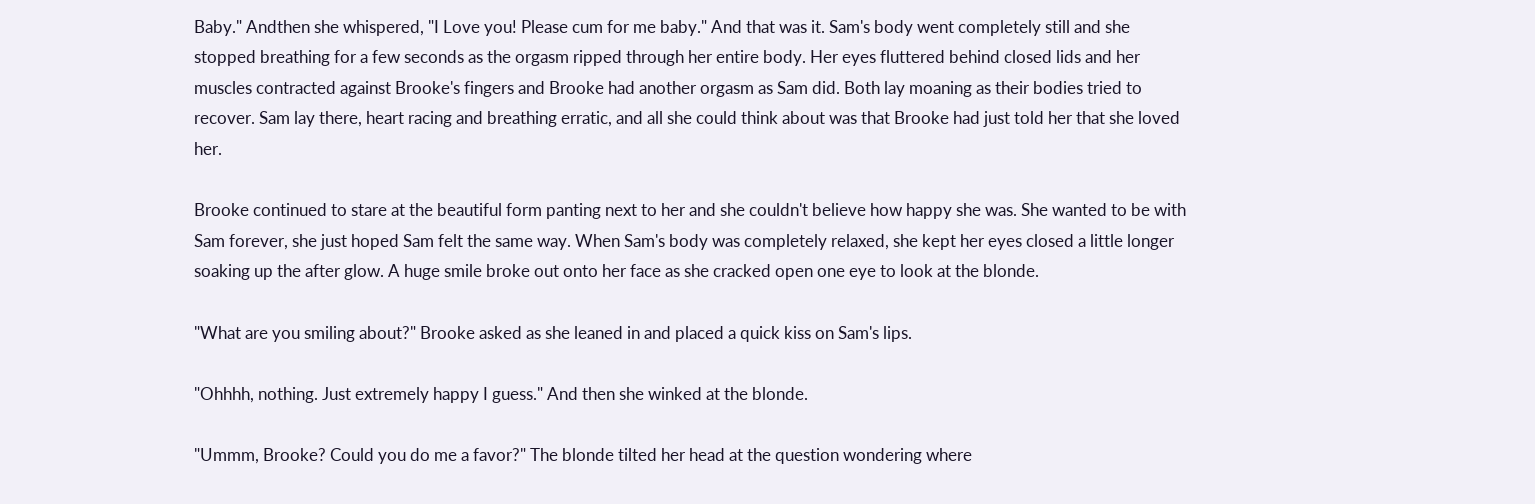Baby." Andthen she whispered, "I Love you! Please cum for me baby." And that was it. Sam's body went completely still and she stopped breathing for a few seconds as the orgasm ripped through her entire body. Her eyes fluttered behind closed lids and her muscles contracted against Brooke's fingers and Brooke had another orgasm as Sam did. Both lay moaning as their bodies tried to recover. Sam lay there, heart racing and breathing erratic, and all she could think about was that Brooke had just told her that she loved her.

Brooke continued to stare at the beautiful form panting next to her and she couldn't believe how happy she was. She wanted to be with Sam forever, she just hoped Sam felt the same way. When Sam's body was completely relaxed, she kept her eyes closed a little longer soaking up the after glow. A huge smile broke out onto her face as she cracked open one eye to look at the blonde.

"What are you smiling about?" Brooke asked as she leaned in and placed a quick kiss on Sam's lips.

"Ohhhh, nothing. Just extremely happy I guess." And then she winked at the blonde.

"Ummm, Brooke? Could you do me a favor?" The blonde tilted her head at the question wondering where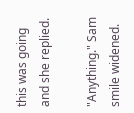this was going and she replied.

"Anything." Sam smile widened.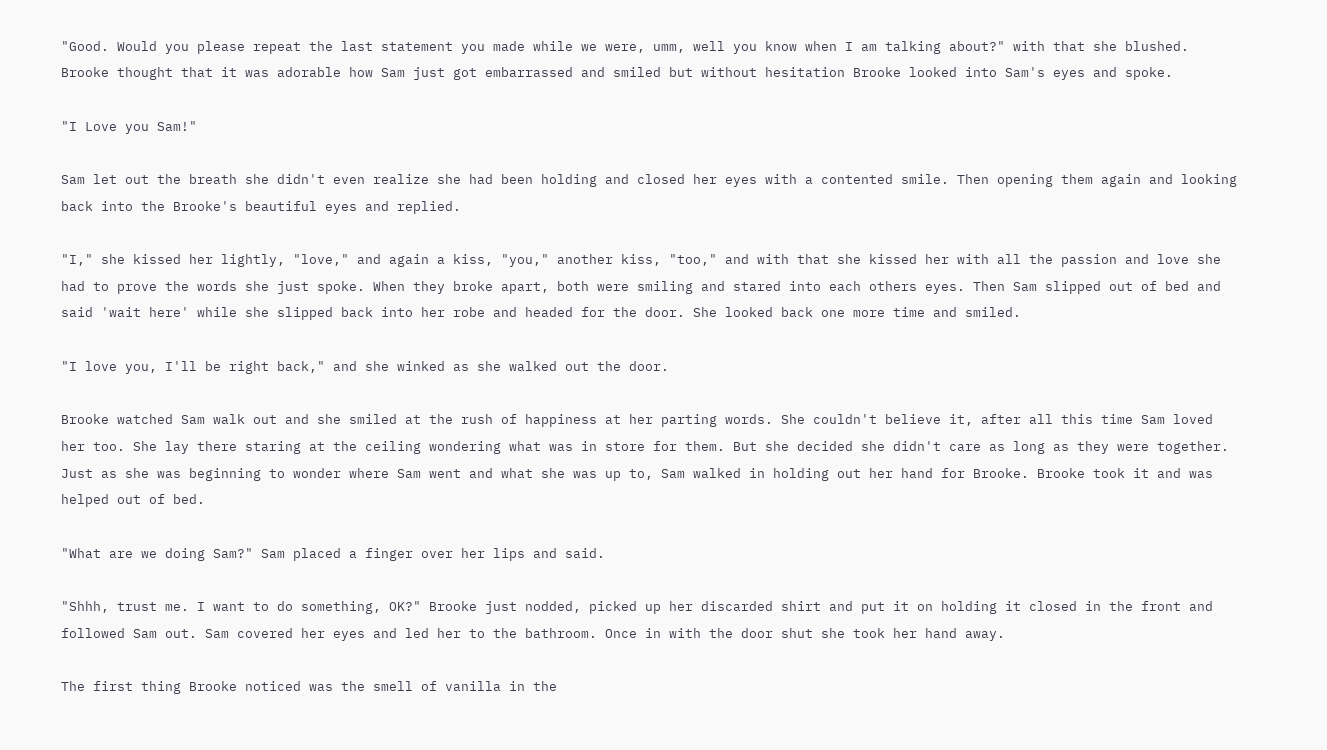"Good. Would you please repeat the last statement you made while we were, umm, well you know when I am talking about?" with that she blushed. Brooke thought that it was adorable how Sam just got embarrassed and smiled but without hesitation Brooke looked into Sam's eyes and spoke.

"I Love you Sam!"

Sam let out the breath she didn't even realize she had been holding and closed her eyes with a contented smile. Then opening them again and looking back into the Brooke's beautiful eyes and replied.

"I," she kissed her lightly, "love," and again a kiss, "you," another kiss, "too," and with that she kissed her with all the passion and love she had to prove the words she just spoke. When they broke apart, both were smiling and stared into each others eyes. Then Sam slipped out of bed and said 'wait here' while she slipped back into her robe and headed for the door. She looked back one more time and smiled.

"I love you, I'll be right back," and she winked as she walked out the door.

Brooke watched Sam walk out and she smiled at the rush of happiness at her parting words. She couldn't believe it, after all this time Sam loved her too. She lay there staring at the ceiling wondering what was in store for them. But she decided she didn't care as long as they were together. Just as she was beginning to wonder where Sam went and what she was up to, Sam walked in holding out her hand for Brooke. Brooke took it and was helped out of bed.

"What are we doing Sam?" Sam placed a finger over her lips and said.

"Shhh, trust me. I want to do something, OK?" Brooke just nodded, picked up her discarded shirt and put it on holding it closed in the front and followed Sam out. Sam covered her eyes and led her to the bathroom. Once in with the door shut she took her hand away.

The first thing Brooke noticed was the smell of vanilla in the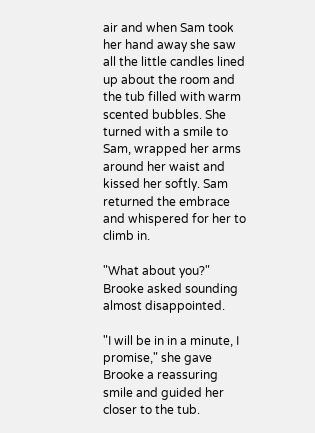air and when Sam took her hand away she saw all the little candles lined up about the room and the tub filled with warm scented bubbles. She turned with a smile to Sam, wrapped her arms around her waist and kissed her softly. Sam returned the embrace and whispered for her to climb in.

"What about you?" Brooke asked sounding almost disappointed.

"I will be in in a minute, I promise," she gave Brooke a reassuring smile and guided her closer to the tub.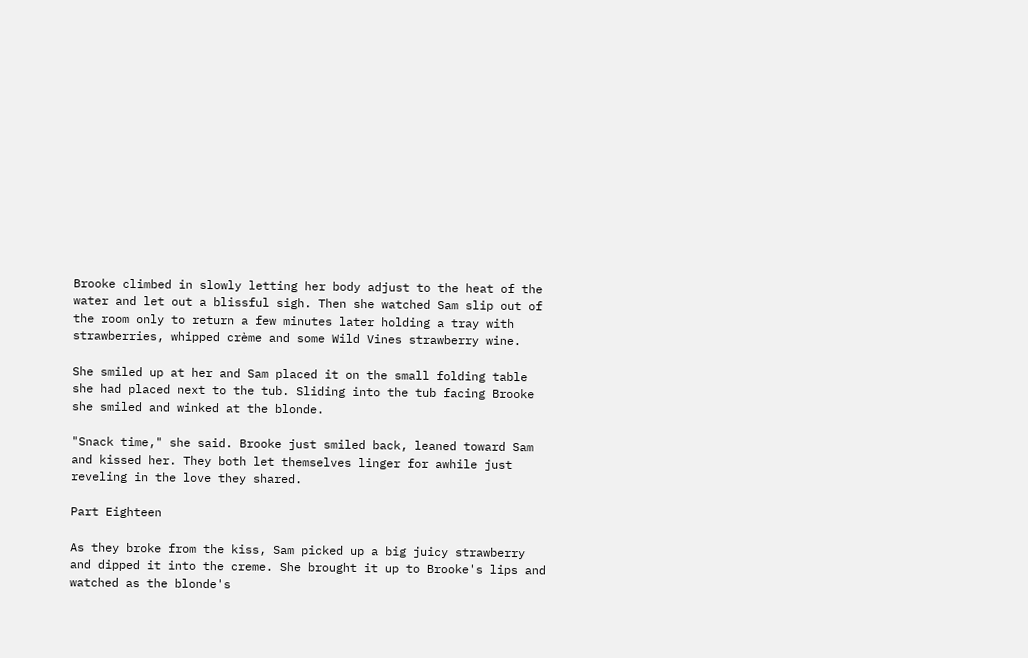Brooke climbed in slowly letting her body adjust to the heat of the water and let out a blissful sigh. Then she watched Sam slip out of the room only to return a few minutes later holding a tray with strawberries, whipped crème and some Wild Vines strawberry wine.

She smiled up at her and Sam placed it on the small folding table she had placed next to the tub. Sliding into the tub facing Brooke she smiled and winked at the blonde.

"Snack time," she said. Brooke just smiled back, leaned toward Sam and kissed her. They both let themselves linger for awhile just reveling in the love they shared.

Part Eighteen

As they broke from the kiss, Sam picked up a big juicy strawberry and dipped it into the creme. She brought it up to Brooke's lips and watched as the blonde's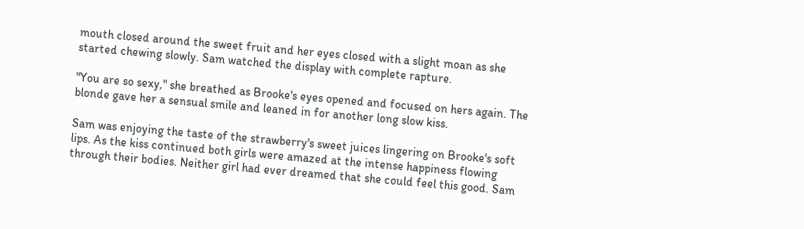mouth closed around the sweet fruit and her eyes closed with a slight moan as she started chewing slowly. Sam watched the display with complete rapture.

"You are so sexy," she breathed as Brooke's eyes opened and focused on hers again. The blonde gave her a sensual smile and leaned in for another long slow kiss.

Sam was enjoying the taste of the strawberry's sweet juices lingering on Brooke's soft lips. As the kiss continued both girls were amazed at the intense happiness flowing through their bodies. Neither girl had ever dreamed that she could feel this good. Sam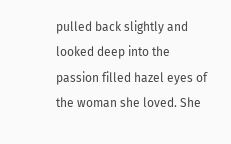pulled back slightly and looked deep into the passion filled hazel eyes of the woman she loved. She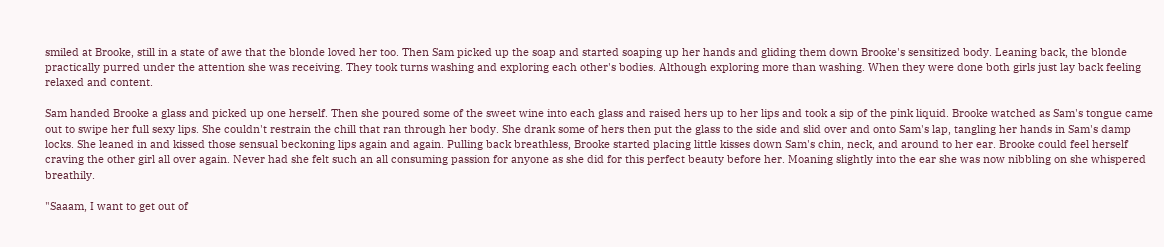smiled at Brooke, still in a state of awe that the blonde loved her too. Then Sam picked up the soap and started soaping up her hands and gliding them down Brooke's sensitized body. Leaning back, the blonde practically purred under the attention she was receiving. They took turns washing and exploring each other's bodies. Although exploring more than washing. When they were done both girls just lay back feeling relaxed and content.

Sam handed Brooke a glass and picked up one herself. Then she poured some of the sweet wine into each glass and raised hers up to her lips and took a sip of the pink liquid. Brooke watched as Sam's tongue came out to swipe her full sexy lips. She couldn't restrain the chill that ran through her body. She drank some of hers then put the glass to the side and slid over and onto Sam's lap, tangling her hands in Sam's damp locks. She leaned in and kissed those sensual beckoning lips again and again. Pulling back breathless, Brooke started placing little kisses down Sam's chin, neck, and around to her ear. Brooke could feel herself craving the other girl all over again. Never had she felt such an all consuming passion for anyone as she did for this perfect beauty before her. Moaning slightly into the ear she was now nibbling on she whispered breathily.

"Saaam, I want to get out of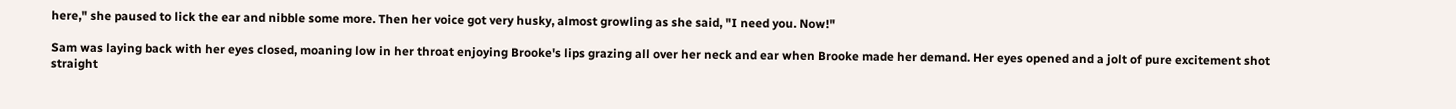here," she paused to lick the ear and nibble some more. Then her voice got very husky, almost growling as she said, "I need you. Now!"

Sam was laying back with her eyes closed, moaning low in her throat enjoying Brooke's lips grazing all over her neck and ear when Brooke made her demand. Her eyes opened and a jolt of pure excitement shot straight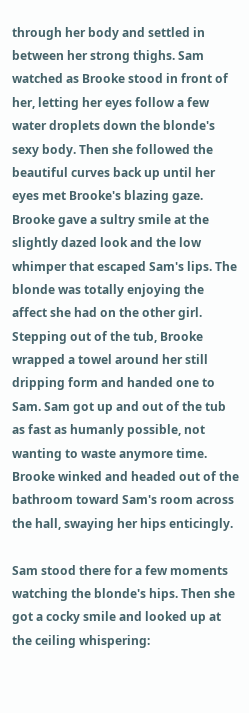through her body and settled in between her strong thighs. Sam watched as Brooke stood in front of her, letting her eyes follow a few water droplets down the blonde's sexy body. Then she followed the beautiful curves back up until her eyes met Brooke's blazing gaze. Brooke gave a sultry smile at the slightly dazed look and the low whimper that escaped Sam's lips. The blonde was totally enjoying the affect she had on the other girl. Stepping out of the tub, Brooke wrapped a towel around her still dripping form and handed one to Sam. Sam got up and out of the tub as fast as humanly possible, not wanting to waste anymore time. Brooke winked and headed out of the bathroom toward Sam's room across the hall, swaying her hips enticingly.

Sam stood there for a few moments watching the blonde's hips. Then she got a cocky smile and looked up at the ceiling whispering: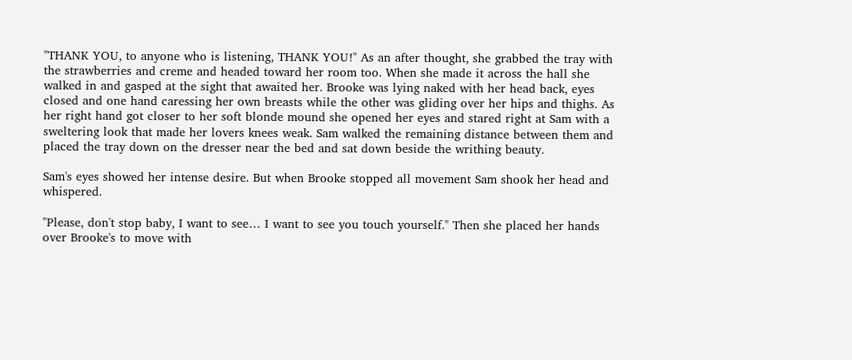"THANK YOU, to anyone who is listening, THANK YOU!" As an after thought, she grabbed the tray with the strawberries and creme and headed toward her room too. When she made it across the hall she walked in and gasped at the sight that awaited her. Brooke was lying naked with her head back, eyes closed and one hand caressing her own breasts while the other was gliding over her hips and thighs. As her right hand got closer to her soft blonde mound she opened her eyes and stared right at Sam with a sweltering look that made her lovers knees weak. Sam walked the remaining distance between them and placed the tray down on the dresser near the bed and sat down beside the writhing beauty.

Sam's eyes showed her intense desire. But when Brooke stopped all movement Sam shook her head and whispered.

"Please, don't stop baby, I want to see… I want to see you touch yourself." Then she placed her hands over Brooke's to move with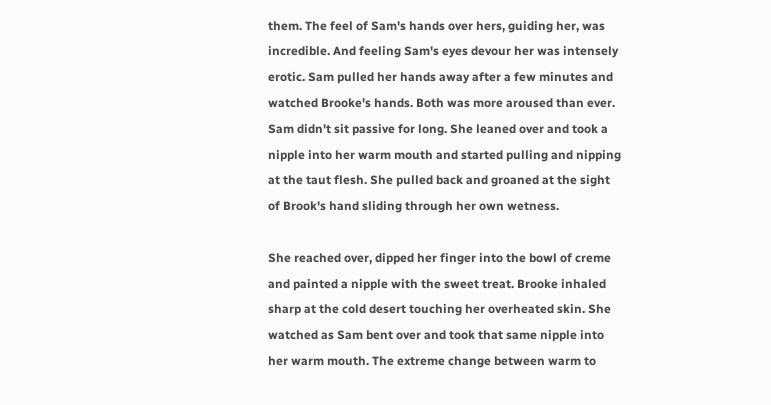them. The feel of Sam's hands over hers, guiding her, was incredible. And feeling Sam's eyes devour her was intensely erotic. Sam pulled her hands away after a few minutes and watched Brooke's hands. Both was more aroused than ever. Sam didn't sit passive for long. She leaned over and took a nipple into her warm mouth and started pulling and nipping at the taut flesh. She pulled back and groaned at the sight of Brook's hand sliding through her own wetness.

She reached over, dipped her finger into the bowl of creme and painted a nipple with the sweet treat. Brooke inhaled sharp at the cold desert touching her overheated skin. She watched as Sam bent over and took that same nipple into her warm mouth. The extreme change between warm to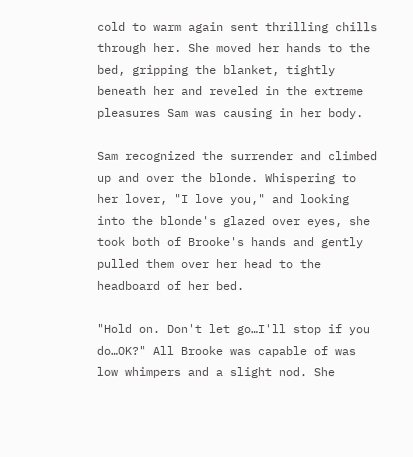cold to warm again sent thrilling chills through her. She moved her hands to the bed, gripping the blanket, tightly beneath her and reveled in the extreme pleasures Sam was causing in her body.

Sam recognized the surrender and climbed up and over the blonde. Whispering to her lover, "I love you," and looking into the blonde's glazed over eyes, she took both of Brooke's hands and gently pulled them over her head to the headboard of her bed.

"Hold on. Don't let go…I'll stop if you do…OK?" All Brooke was capable of was low whimpers and a slight nod. She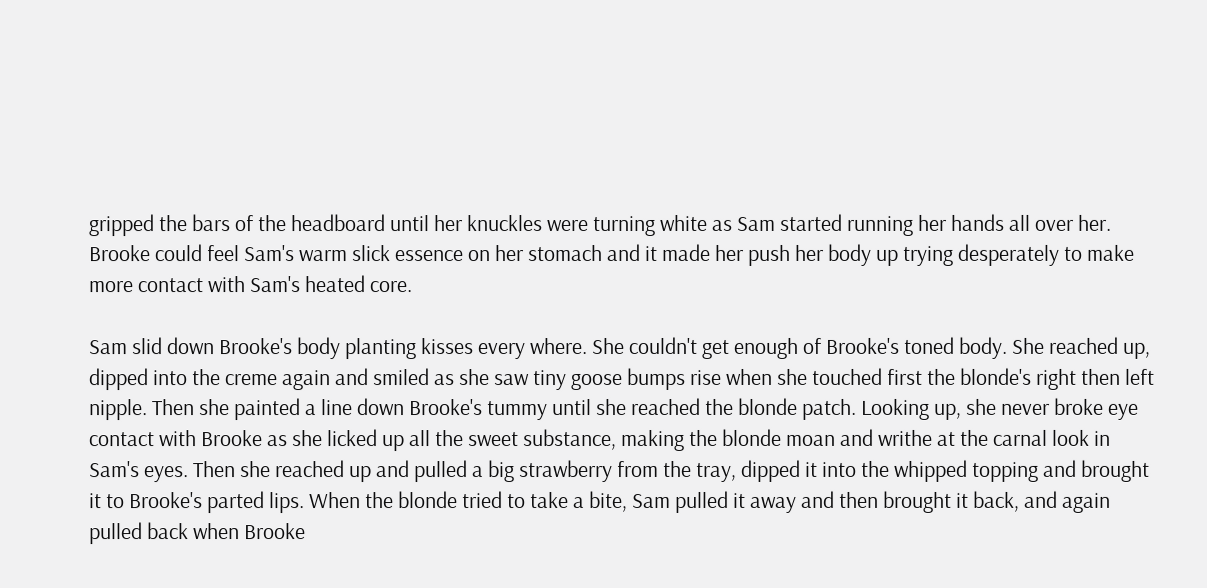gripped the bars of the headboard until her knuckles were turning white as Sam started running her hands all over her. Brooke could feel Sam's warm slick essence on her stomach and it made her push her body up trying desperately to make more contact with Sam's heated core.

Sam slid down Brooke's body planting kisses every where. She couldn't get enough of Brooke's toned body. She reached up, dipped into the creme again and smiled as she saw tiny goose bumps rise when she touched first the blonde's right then left nipple. Then she painted a line down Brooke's tummy until she reached the blonde patch. Looking up, she never broke eye contact with Brooke as she licked up all the sweet substance, making the blonde moan and writhe at the carnal look in Sam's eyes. Then she reached up and pulled a big strawberry from the tray, dipped it into the whipped topping and brought it to Brooke's parted lips. When the blonde tried to take a bite, Sam pulled it away and then brought it back, and again pulled back when Brooke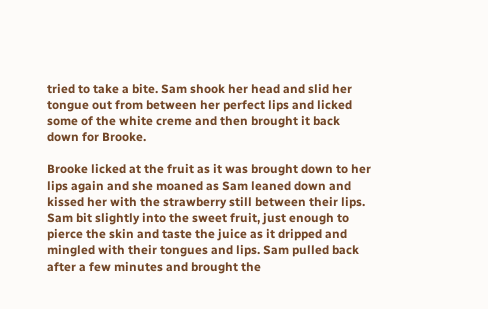tried to take a bite. Sam shook her head and slid her tongue out from between her perfect lips and licked some of the white creme and then brought it back down for Brooke.

Brooke licked at the fruit as it was brought down to her lips again and she moaned as Sam leaned down and kissed her with the strawberry still between their lips. Sam bit slightly into the sweet fruit, just enough to pierce the skin and taste the juice as it dripped and mingled with their tongues and lips. Sam pulled back after a few minutes and brought the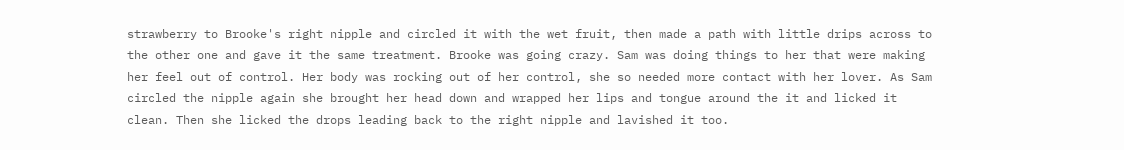strawberry to Brooke's right nipple and circled it with the wet fruit, then made a path with little drips across to the other one and gave it the same treatment. Brooke was going crazy. Sam was doing things to her that were making her feel out of control. Her body was rocking out of her control, she so needed more contact with her lover. As Sam circled the nipple again she brought her head down and wrapped her lips and tongue around the it and licked it clean. Then she licked the drops leading back to the right nipple and lavished it too.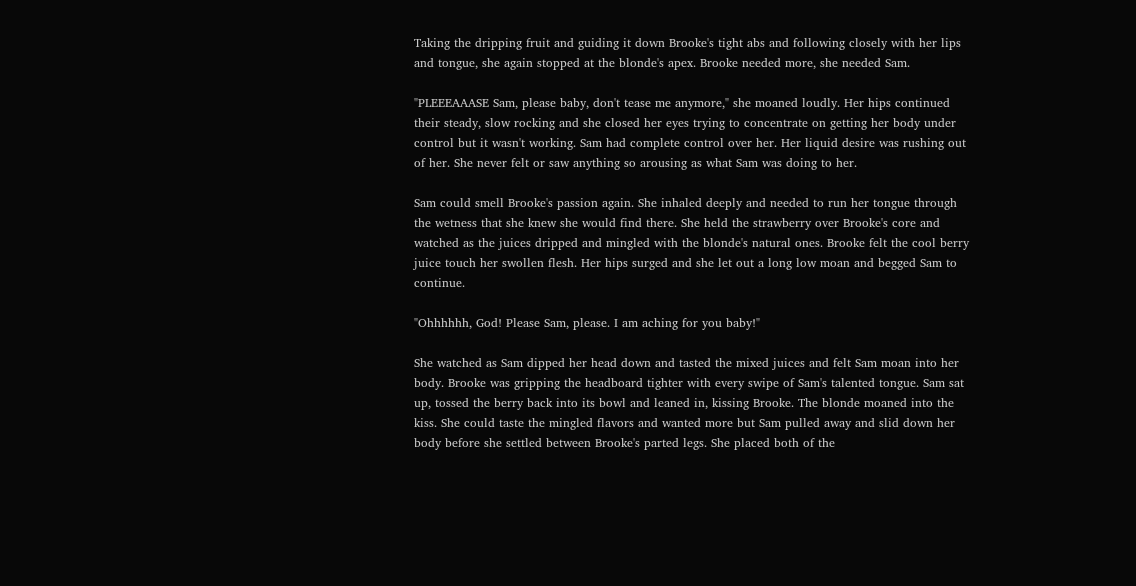Taking the dripping fruit and guiding it down Brooke's tight abs and following closely with her lips and tongue, she again stopped at the blonde's apex. Brooke needed more, she needed Sam.

"PLEEEAAASE Sam, please baby, don't tease me anymore," she moaned loudly. Her hips continued their steady, slow rocking and she closed her eyes trying to concentrate on getting her body under control but it wasn't working. Sam had complete control over her. Her liquid desire was rushing out of her. She never felt or saw anything so arousing as what Sam was doing to her.

Sam could smell Brooke's passion again. She inhaled deeply and needed to run her tongue through the wetness that she knew she would find there. She held the strawberry over Brooke's core and watched as the juices dripped and mingled with the blonde's natural ones. Brooke felt the cool berry juice touch her swollen flesh. Her hips surged and she let out a long low moan and begged Sam to continue.

"Ohhhhhh, God! Please Sam, please. I am aching for you baby!"

She watched as Sam dipped her head down and tasted the mixed juices and felt Sam moan into her body. Brooke was gripping the headboard tighter with every swipe of Sam's talented tongue. Sam sat up, tossed the berry back into its bowl and leaned in, kissing Brooke. The blonde moaned into the kiss. She could taste the mingled flavors and wanted more but Sam pulled away and slid down her body before she settled between Brooke's parted legs. She placed both of the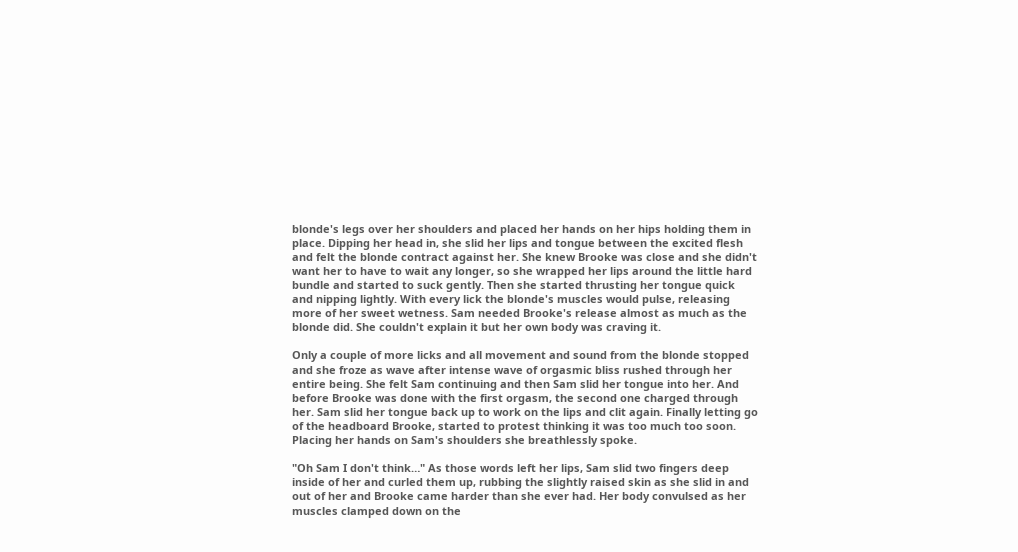blonde's legs over her shoulders and placed her hands on her hips holding them in place. Dipping her head in, she slid her lips and tongue between the excited flesh and felt the blonde contract against her. She knew Brooke was close and she didn't want her to have to wait any longer, so she wrapped her lips around the little hard bundle and started to suck gently. Then she started thrusting her tongue quick and nipping lightly. With every lick the blonde's muscles would pulse, releasing more of her sweet wetness. Sam needed Brooke's release almost as much as the blonde did. She couldn't explain it but her own body was craving it.

Only a couple of more licks and all movement and sound from the blonde stopped and she froze as wave after intense wave of orgasmic bliss rushed through her entire being. She felt Sam continuing and then Sam slid her tongue into her. And before Brooke was done with the first orgasm, the second one charged through her. Sam slid her tongue back up to work on the lips and clit again. Finally letting go of the headboard Brooke, started to protest thinking it was too much too soon. Placing her hands on Sam's shoulders she breathlessly spoke.

"Oh Sam I don't think…" As those words left her lips, Sam slid two fingers deep inside of her and curled them up, rubbing the slightly raised skin as she slid in and out of her and Brooke came harder than she ever had. Her body convulsed as her muscles clamped down on the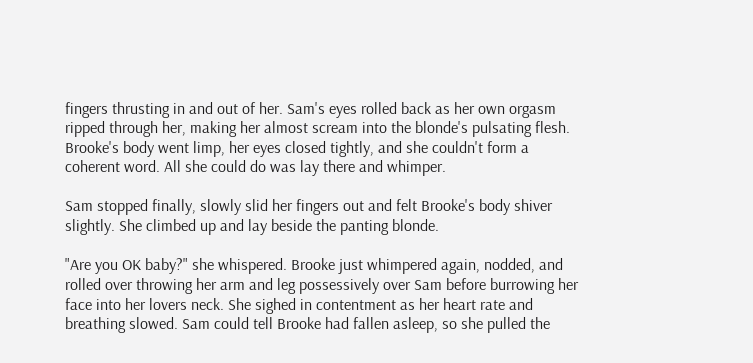fingers thrusting in and out of her. Sam's eyes rolled back as her own orgasm ripped through her, making her almost scream into the blonde's pulsating flesh. Brooke's body went limp, her eyes closed tightly, and she couldn't form a coherent word. All she could do was lay there and whimper.

Sam stopped finally, slowly slid her fingers out and felt Brooke's body shiver slightly. She climbed up and lay beside the panting blonde.

"Are you OK baby?" she whispered. Brooke just whimpered again, nodded, and rolled over throwing her arm and leg possessively over Sam before burrowing her face into her lovers neck. She sighed in contentment as her heart rate and breathing slowed. Sam could tell Brooke had fallen asleep, so she pulled the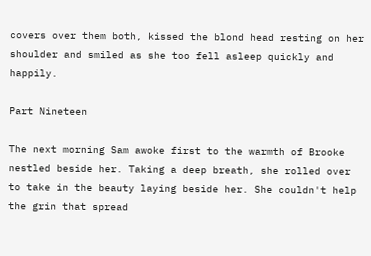covers over them both, kissed the blond head resting on her shoulder and smiled as she too fell asleep quickly and happily.

Part Nineteen

The next morning Sam awoke first to the warmth of Brooke nestled beside her. Taking a deep breath, she rolled over to take in the beauty laying beside her. She couldn't help the grin that spread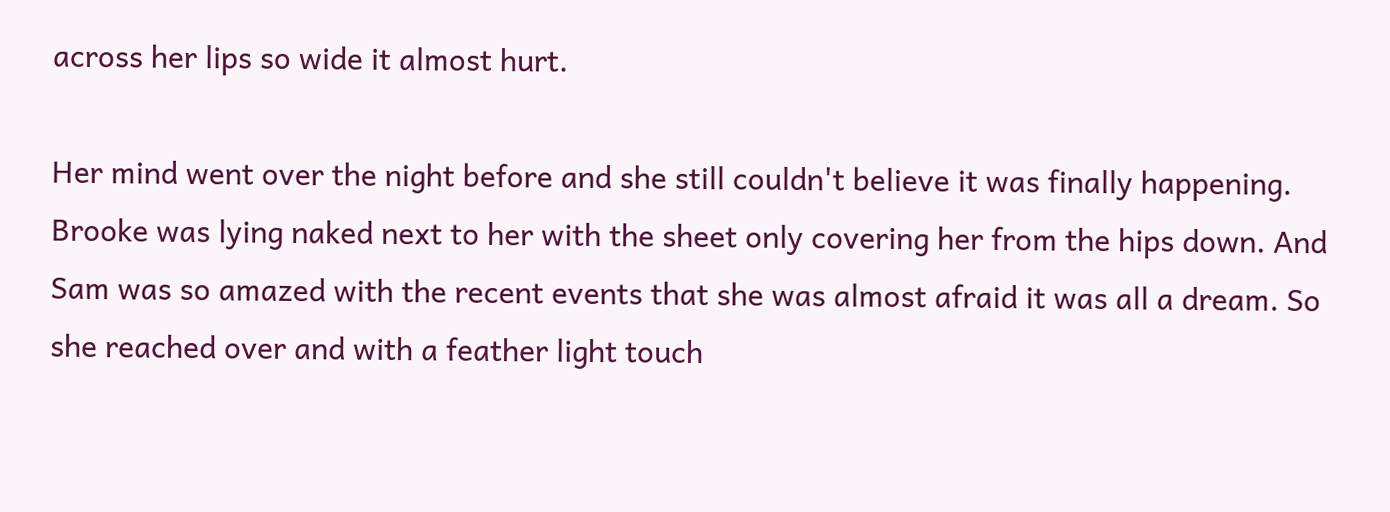across her lips so wide it almost hurt.

Her mind went over the night before and she still couldn't believe it was finally happening. Brooke was lying naked next to her with the sheet only covering her from the hips down. And Sam was so amazed with the recent events that she was almost afraid it was all a dream. So she reached over and with a feather light touch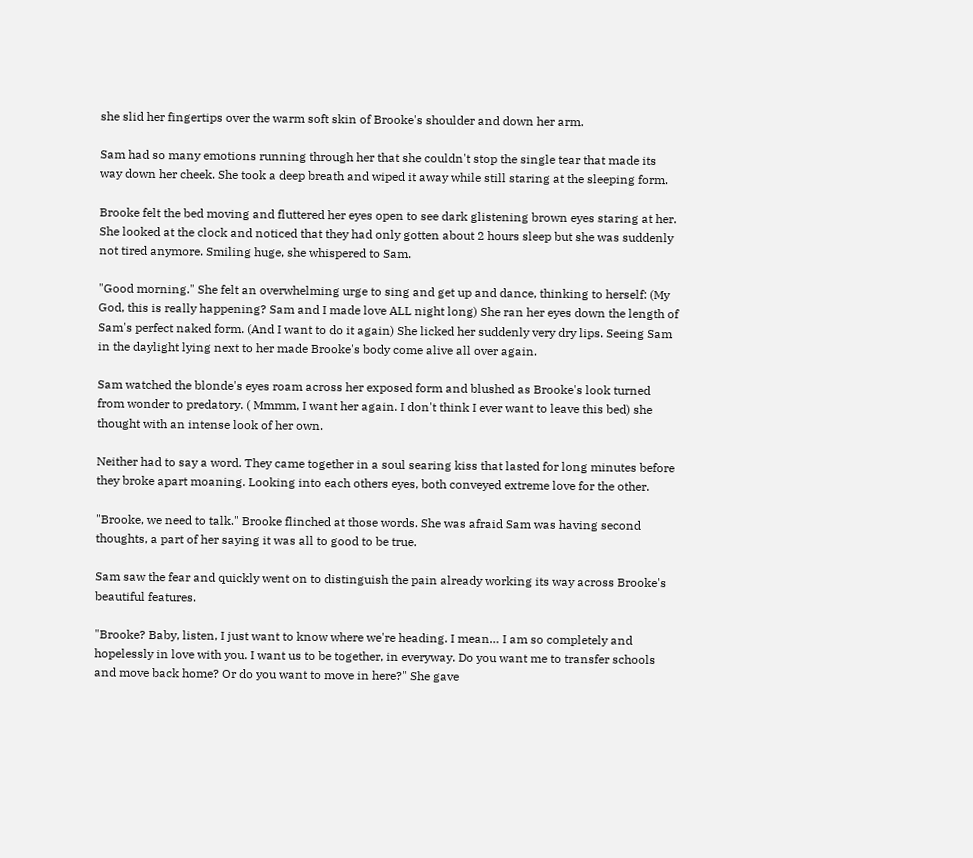she slid her fingertips over the warm soft skin of Brooke's shoulder and down her arm.

Sam had so many emotions running through her that she couldn't stop the single tear that made its way down her cheek. She took a deep breath and wiped it away while still staring at the sleeping form.

Brooke felt the bed moving and fluttered her eyes open to see dark glistening brown eyes staring at her. She looked at the clock and noticed that they had only gotten about 2 hours sleep but she was suddenly not tired anymore. Smiling huge, she whispered to Sam.

"Good morning." She felt an overwhelming urge to sing and get up and dance, thinking to herself: (My God, this is really happening? Sam and I made love ALL night long) She ran her eyes down the length of Sam's perfect naked form. (And I want to do it again) She licked her suddenly very dry lips. Seeing Sam in the daylight lying next to her made Brooke's body come alive all over again.

Sam watched the blonde's eyes roam across her exposed form and blushed as Brooke's look turned from wonder to predatory. ( Mmmm, I want her again. I don't think I ever want to leave this bed) she thought with an intense look of her own.

Neither had to say a word. They came together in a soul searing kiss that lasted for long minutes before they broke apart moaning. Looking into each others eyes, both conveyed extreme love for the other.

"Brooke, we need to talk." Brooke flinched at those words. She was afraid Sam was having second thoughts, a part of her saying it was all to good to be true.

Sam saw the fear and quickly went on to distinguish the pain already working its way across Brooke's beautiful features.

"Brooke? Baby, listen, I just want to know where we're heading. I mean… I am so completely and hopelessly in love with you. I want us to be together, in everyway. Do you want me to transfer schools and move back home? Or do you want to move in here?" She gave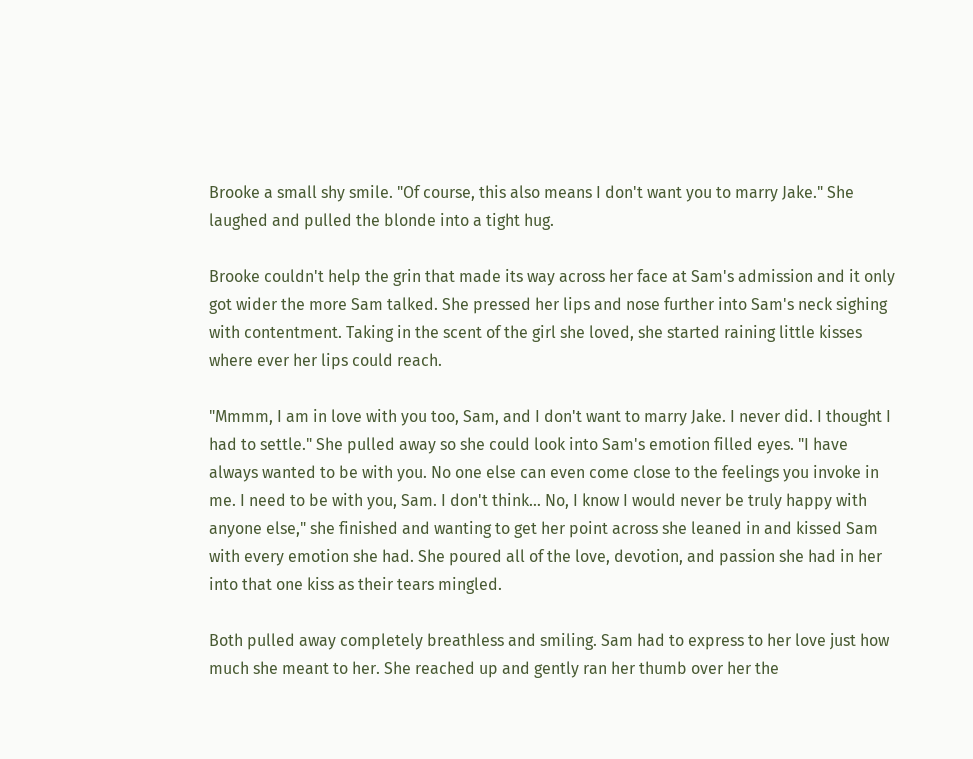Brooke a small shy smile. "Of course, this also means I don't want you to marry Jake." She laughed and pulled the blonde into a tight hug.

Brooke couldn't help the grin that made its way across her face at Sam's admission and it only got wider the more Sam talked. She pressed her lips and nose further into Sam's neck sighing with contentment. Taking in the scent of the girl she loved, she started raining little kisses where ever her lips could reach.

"Mmmm, I am in love with you too, Sam, and I don't want to marry Jake. I never did. I thought I had to settle." She pulled away so she could look into Sam's emotion filled eyes. "I have always wanted to be with you. No one else can even come close to the feelings you invoke in me. I need to be with you, Sam. I don't think… No, I know I would never be truly happy with anyone else," she finished and wanting to get her point across she leaned in and kissed Sam with every emotion she had. She poured all of the love, devotion, and passion she had in her into that one kiss as their tears mingled.

Both pulled away completely breathless and smiling. Sam had to express to her love just how much she meant to her. She reached up and gently ran her thumb over her the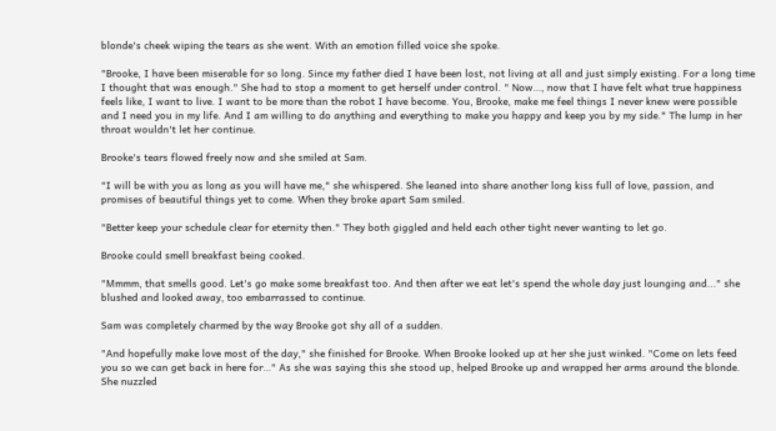blonde's cheek wiping the tears as she went. With an emotion filled voice she spoke.

"Brooke, I have been miserable for so long. Since my father died I have been lost, not living at all and just simply existing. For a long time I thought that was enough." She had to stop a moment to get herself under control. " Now…, now that I have felt what true happiness feels like, I want to live. I want to be more than the robot I have become. You, Brooke, make me feel things I never knew were possible and I need you in my life. And I am willing to do anything and everything to make you happy and keep you by my side." The lump in her throat wouldn't let her continue.

Brooke's tears flowed freely now and she smiled at Sam.

"I will be with you as long as you will have me," she whispered. She leaned into share another long kiss full of love, passion, and promises of beautiful things yet to come. When they broke apart Sam smiled.

"Better keep your schedule clear for eternity then." They both giggled and held each other tight never wanting to let go.

Brooke could smell breakfast being cooked.

"Mmmm, that smells good. Let's go make some breakfast too. And then after we eat let's spend the whole day just lounging and..." she blushed and looked away, too embarrassed to continue.

Sam was completely charmed by the way Brooke got shy all of a sudden.

"And hopefully make love most of the day," she finished for Brooke. When Brooke looked up at her she just winked. "Come on lets feed you so we can get back in here for…" As she was saying this she stood up, helped Brooke up and wrapped her arms around the blonde. She nuzzled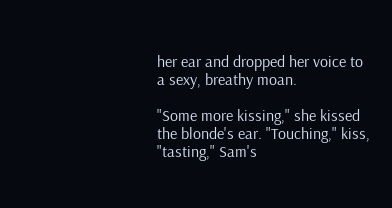her ear and dropped her voice to a sexy, breathy moan.

"Some more kissing," she kissed the blonde's ear. "Touching," kiss, "tasting," Sam's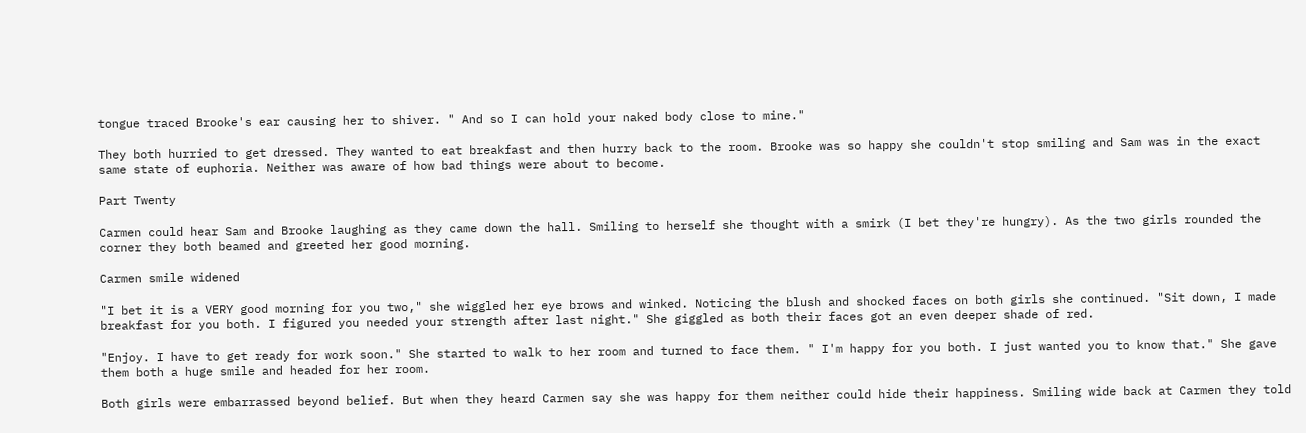tongue traced Brooke's ear causing her to shiver. " And so I can hold your naked body close to mine."

They both hurried to get dressed. They wanted to eat breakfast and then hurry back to the room. Brooke was so happy she couldn't stop smiling and Sam was in the exact same state of euphoria. Neither was aware of how bad things were about to become.

Part Twenty

Carmen could hear Sam and Brooke laughing as they came down the hall. Smiling to herself she thought with a smirk (I bet they're hungry). As the two girls rounded the corner they both beamed and greeted her good morning.

Carmen smile widened

"I bet it is a VERY good morning for you two," she wiggled her eye brows and winked. Noticing the blush and shocked faces on both girls she continued. "Sit down, I made breakfast for you both. I figured you needed your strength after last night." She giggled as both their faces got an even deeper shade of red.

"Enjoy. I have to get ready for work soon." She started to walk to her room and turned to face them. " I'm happy for you both. I just wanted you to know that." She gave them both a huge smile and headed for her room.

Both girls were embarrassed beyond belief. But when they heard Carmen say she was happy for them neither could hide their happiness. Smiling wide back at Carmen they told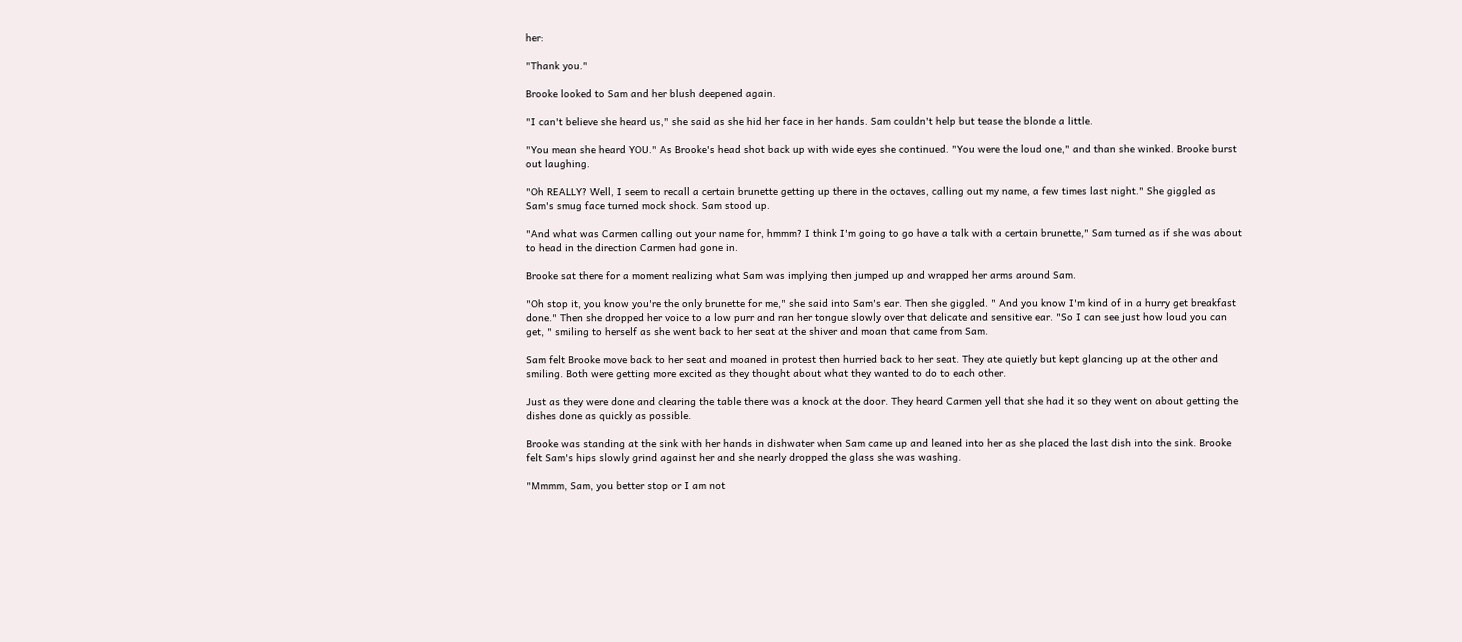her:

"Thank you."

Brooke looked to Sam and her blush deepened again.

"I can't believe she heard us," she said as she hid her face in her hands. Sam couldn't help but tease the blonde a little.

"You mean she heard YOU." As Brooke's head shot back up with wide eyes she continued. "You were the loud one," and than she winked. Brooke burst out laughing.

"Oh REALLY? Well, I seem to recall a certain brunette getting up there in the octaves, calling out my name, a few times last night." She giggled as Sam's smug face turned mock shock. Sam stood up.

"And what was Carmen calling out your name for, hmmm? I think I'm going to go have a talk with a certain brunette," Sam turned as if she was about to head in the direction Carmen had gone in.

Brooke sat there for a moment realizing what Sam was implying then jumped up and wrapped her arms around Sam.

"Oh stop it, you know you're the only brunette for me," she said into Sam's ear. Then she giggled. " And you know I'm kind of in a hurry get breakfast done." Then she dropped her voice to a low purr and ran her tongue slowly over that delicate and sensitive ear. "So I can see just how loud you can get, " smiling to herself as she went back to her seat at the shiver and moan that came from Sam.

Sam felt Brooke move back to her seat and moaned in protest then hurried back to her seat. They ate quietly but kept glancing up at the other and smiling. Both were getting more excited as they thought about what they wanted to do to each other.

Just as they were done and clearing the table there was a knock at the door. They heard Carmen yell that she had it so they went on about getting the dishes done as quickly as possible.

Brooke was standing at the sink with her hands in dishwater when Sam came up and leaned into her as she placed the last dish into the sink. Brooke felt Sam's hips slowly grind against her and she nearly dropped the glass she was washing.

"Mmmm, Sam, you better stop or I am not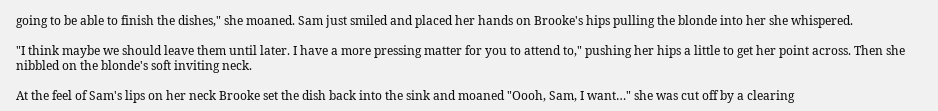going to be able to finish the dishes," she moaned. Sam just smiled and placed her hands on Brooke's hips pulling the blonde into her she whispered.

"I think maybe we should leave them until later. I have a more pressing matter for you to attend to," pushing her hips a little to get her point across. Then she nibbled on the blonde's soft inviting neck.

At the feel of Sam's lips on her neck Brooke set the dish back into the sink and moaned "Oooh, Sam, I want…" she was cut off by a clearing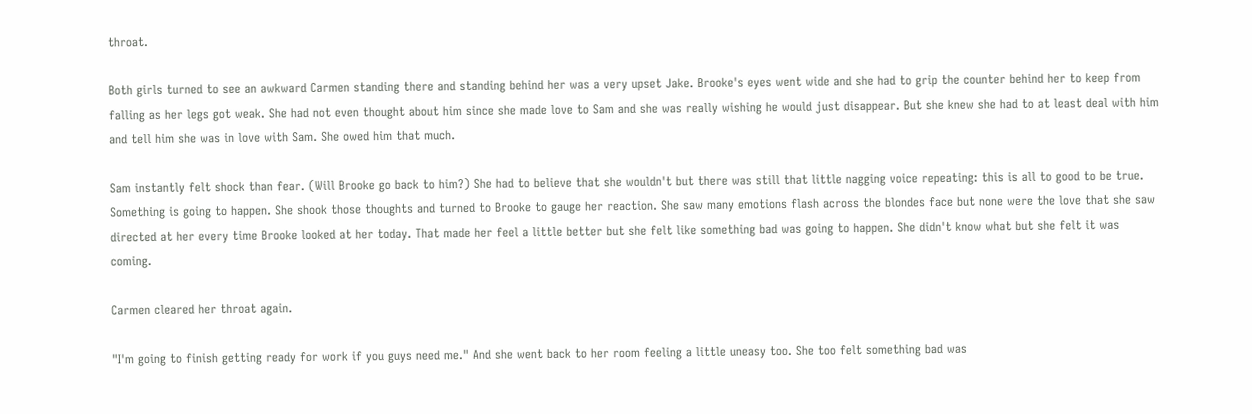throat.

Both girls turned to see an awkward Carmen standing there and standing behind her was a very upset Jake. Brooke's eyes went wide and she had to grip the counter behind her to keep from falling as her legs got weak. She had not even thought about him since she made love to Sam and she was really wishing he would just disappear. But she knew she had to at least deal with him and tell him she was in love with Sam. She owed him that much.

Sam instantly felt shock than fear. (Will Brooke go back to him?) She had to believe that she wouldn't but there was still that little nagging voice repeating: this is all to good to be true. Something is going to happen. She shook those thoughts and turned to Brooke to gauge her reaction. She saw many emotions flash across the blondes face but none were the love that she saw directed at her every time Brooke looked at her today. That made her feel a little better but she felt like something bad was going to happen. She didn't know what but she felt it was coming.

Carmen cleared her throat again.

"I'm going to finish getting ready for work if you guys need me." And she went back to her room feeling a little uneasy too. She too felt something bad was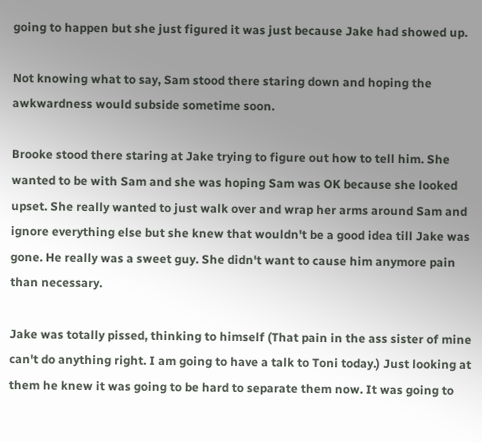going to happen but she just figured it was just because Jake had showed up.

Not knowing what to say, Sam stood there staring down and hoping the awkwardness would subside sometime soon.

Brooke stood there staring at Jake trying to figure out how to tell him. She wanted to be with Sam and she was hoping Sam was OK because she looked upset. She really wanted to just walk over and wrap her arms around Sam and ignore everything else but she knew that wouldn't be a good idea till Jake was gone. He really was a sweet guy. She didn't want to cause him anymore pain than necessary.

Jake was totally pissed, thinking to himself (That pain in the ass sister of mine can't do anything right. I am going to have a talk to Toni today.) Just looking at them he knew it was going to be hard to separate them now. It was going to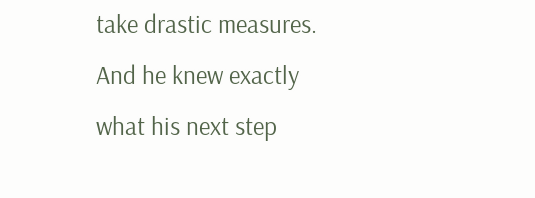take drastic measures. And he knew exactly what his next step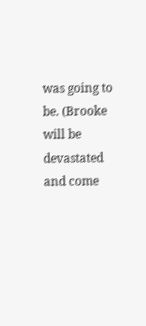was going to be. (Brooke will be devastated and come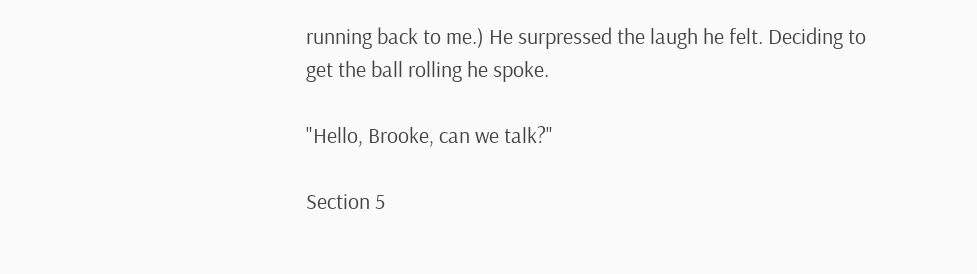running back to me.) He surpressed the laugh he felt. Deciding to get the ball rolling he spoke.

"Hello, Brooke, can we talk?"

Section 5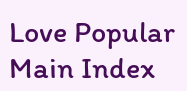Love Popular Main Index